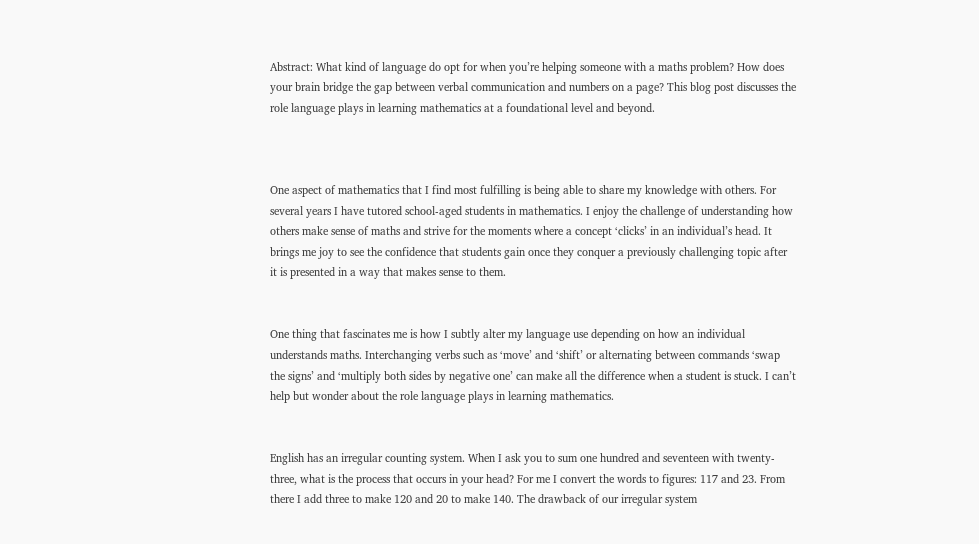Abstract: What kind of language do opt for when you’re helping someone with a maths problem? How does your brain bridge the gap between verbal communication and numbers on a page? This blog post discusses the role language plays in learning mathematics at a foundational level and beyond.



One aspect of mathematics that I find most fulfilling is being able to share my knowledge with others. For several years I have tutored school-aged students in mathematics. I enjoy the challenge of understanding how others make sense of maths and strive for the moments where a concept ‘clicks’ in an individual’s head. It brings me joy to see the confidence that students gain once they conquer a previously challenging topic after it is presented in a way that makes sense to them.


One thing that fascinates me is how I subtly alter my language use depending on how an individual understands maths. Interchanging verbs such as ‘move’ and ‘shift’ or alternating between commands ‘swap the signs’ and ‘multiply both sides by negative one’ can make all the difference when a student is stuck. I can’t help but wonder about the role language plays in learning mathematics.


English has an irregular counting system. When I ask you to sum one hundred and seventeen with twenty-three, what is the process that occurs in your head? For me I convert the words to figures: 117 and 23. From there I add three to make 120 and 20 to make 140. The drawback of our irregular system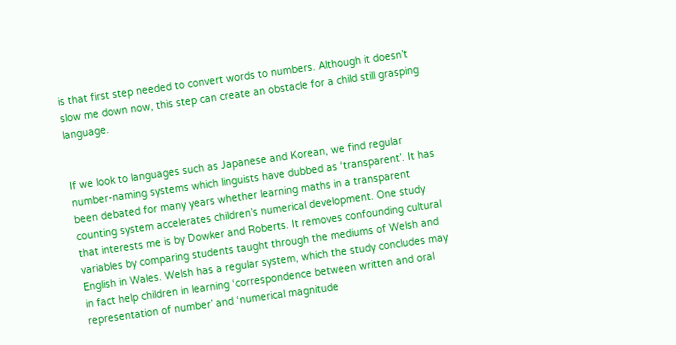is that first step needed to convert words to numbers. Although it doesn’t slow me down now, this step can create an obstacle for a child still grasping language.


If we look to languages such as Japanese and Korean, we find regular number-naming systems which linguists have dubbed as ‘transparent’. It has been debated for many years whether learning maths in a transparent counting system accelerates children’s numerical development. One study that interests me is by Dowker and Roberts. It removes confounding cultural variables by comparing students taught through the mediums of Welsh and English in Wales. Welsh has a regular system, which the study concludes may in fact help children in learning ‘correspondence between written and oral representation of number’ and ‘numerical magnitude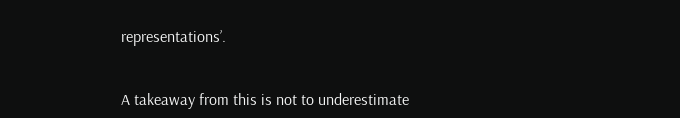representations’.


A takeaway from this is not to underestimate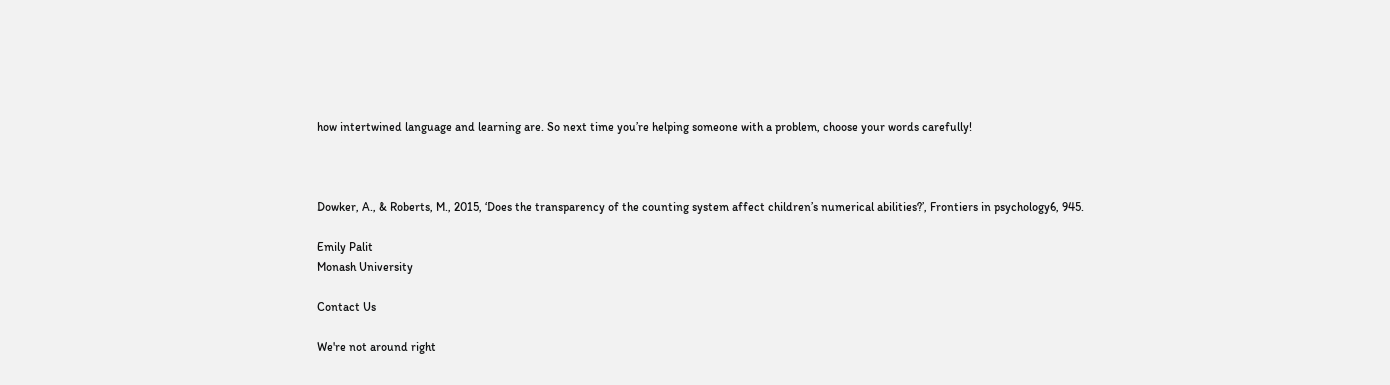how intertwined language and learning are. So next time you’re helping someone with a problem, choose your words carefully!



Dowker, A., & Roberts, M., 2015, ‘Does the transparency of the counting system affect children’s numerical abilities?’, Frontiers in psychology6, 945.

Emily Palit
Monash University

Contact Us

We're not around right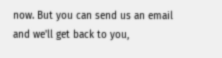now. But you can send us an email and we'll get back to you,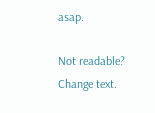asap.

Not readable? Change text.